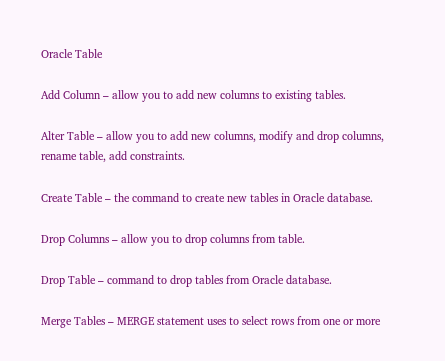Oracle Table

Add Column – allow you to add new columns to existing tables.

Alter Table – allow you to add new columns, modify and drop columns, rename table, add constraints.

Create Table – the command to create new tables in Oracle database.

Drop Columns – allow you to drop columns from table.

Drop Table – command to drop tables from Oracle database.

Merge Tables – MERGE statement uses to select rows from one or more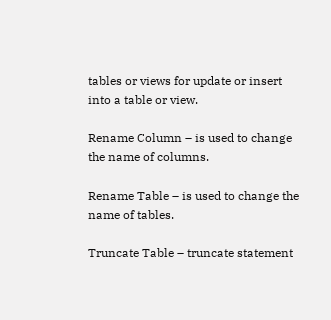tables or views for update or insert into a table or view.

Rename Column – is used to change the name of columns.

Rename Table – is used to change the name of tables.

Truncate Table – truncate statement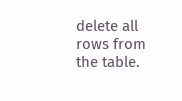delete all rows from the table.